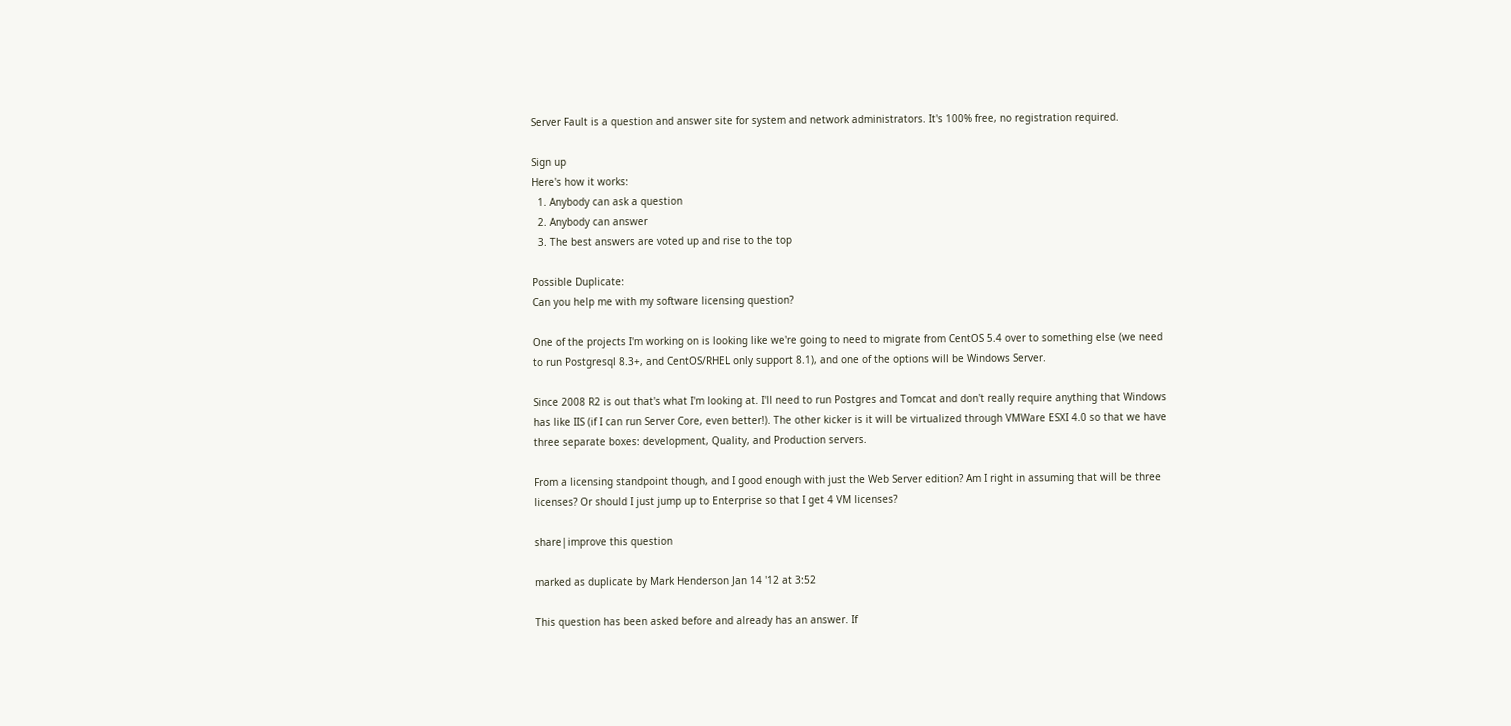Server Fault is a question and answer site for system and network administrators. It's 100% free, no registration required.

Sign up
Here's how it works:
  1. Anybody can ask a question
  2. Anybody can answer
  3. The best answers are voted up and rise to the top

Possible Duplicate:
Can you help me with my software licensing question?

One of the projects I'm working on is looking like we're going to need to migrate from CentOS 5.4 over to something else (we need to run Postgresql 8.3+, and CentOS/RHEL only support 8.1), and one of the options will be Windows Server.

Since 2008 R2 is out that's what I'm looking at. I'll need to run Postgres and Tomcat and don't really require anything that Windows has like IIS (if I can run Server Core, even better!). The other kicker is it will be virtualized through VMWare ESXI 4.0 so that we have three separate boxes: development, Quality, and Production servers.

From a licensing standpoint though, and I good enough with just the Web Server edition? Am I right in assuming that will be three licenses? Or should I just jump up to Enterprise so that I get 4 VM licenses?

share|improve this question

marked as duplicate by Mark Henderson Jan 14 '12 at 3:52

This question has been asked before and already has an answer. If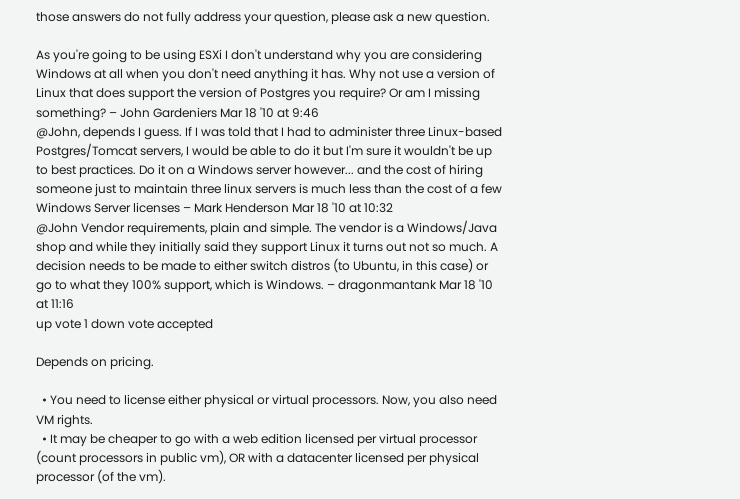those answers do not fully address your question, please ask a new question.

As you're going to be using ESXi I don't understand why you are considering Windows at all when you don't need anything it has. Why not use a version of Linux that does support the version of Postgres you require? Or am I missing something? – John Gardeniers Mar 18 '10 at 9:46
@John, depends I guess. If I was told that I had to administer three Linux-based Postgres/Tomcat servers, I would be able to do it but I'm sure it wouldn't be up to best practices. Do it on a Windows server however... and the cost of hiring someone just to maintain three linux servers is much less than the cost of a few Windows Server licenses – Mark Henderson Mar 18 '10 at 10:32
@John Vendor requirements, plain and simple. The vendor is a Windows/Java shop and while they initially said they support Linux it turns out not so much. A decision needs to be made to either switch distros (to Ubuntu, in this case) or go to what they 100% support, which is Windows. – dragonmantank Mar 18 '10 at 11:16
up vote 1 down vote accepted

Depends on pricing.

  • You need to license either physical or virtual processors. Now, you also need VM rights.
  • It may be cheaper to go with a web edition licensed per virtual processor (count processors in public vm), OR with a datacenter licensed per physical processor (of the vm).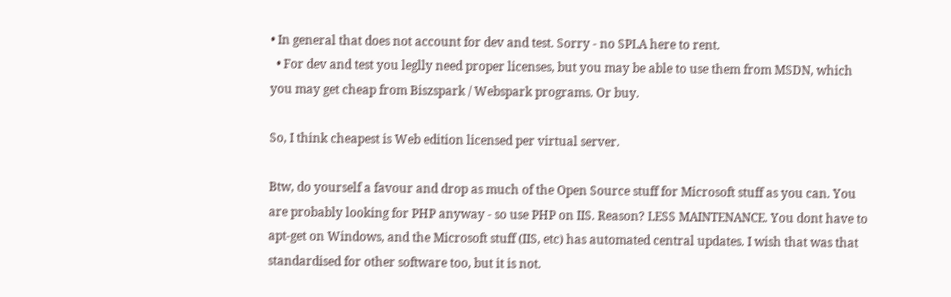• In general that does not account for dev and test. Sorry - no SPLA here to rent.
  • For dev and test you leglly need proper licenses, but you may be able to use them from MSDN, which you may get cheap from Biszspark / Webspark programs. Or buy.

So, I think cheapest is Web edition licensed per virtual server.

Btw, do yourself a favour and drop as much of the Open Source stuff for Microsoft stuff as you can. You are probably looking for PHP anyway - so use PHP on IIS. Reason? LESS MAINTENANCE. You dont have to apt-get on Windows, and the Microsoft stuff (IIS, etc) has automated central updates. I wish that was that standardised for other software too, but it is not.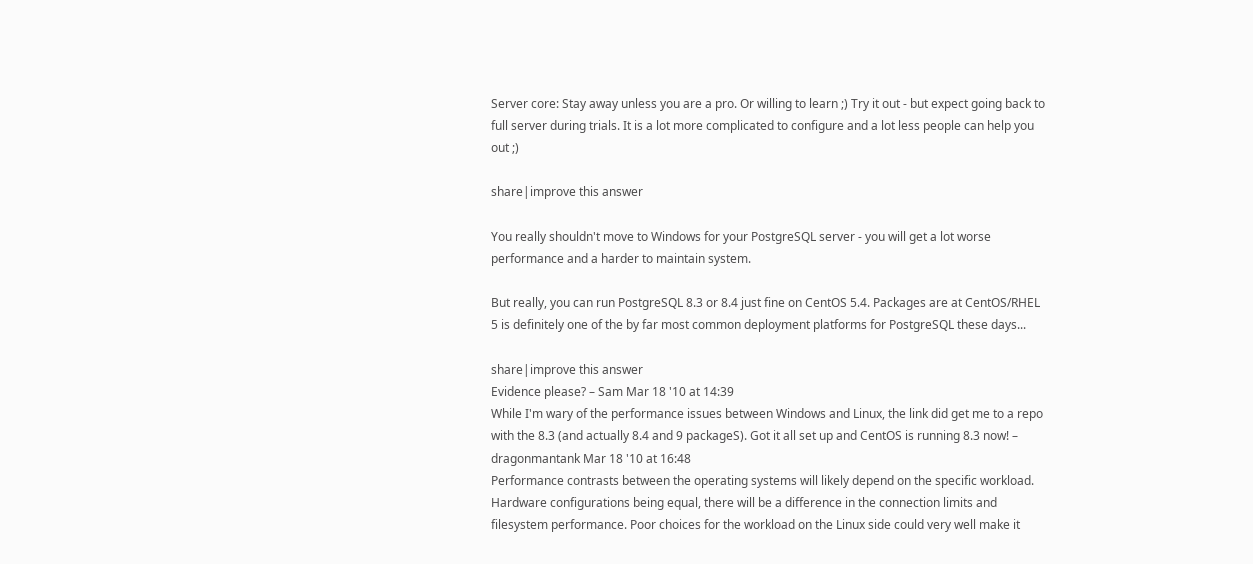Server core: Stay away unless you are a pro. Or willing to learn ;) Try it out - but expect going back to full server during trials. It is a lot more complicated to configure and a lot less people can help you out ;)

share|improve this answer

You really shouldn't move to Windows for your PostgreSQL server - you will get a lot worse performance and a harder to maintain system.

But really, you can run PostgreSQL 8.3 or 8.4 just fine on CentOS 5.4. Packages are at CentOS/RHEL 5 is definitely one of the by far most common deployment platforms for PostgreSQL these days...

share|improve this answer
Evidence please? – Sam Mar 18 '10 at 14:39
While I'm wary of the performance issues between Windows and Linux, the link did get me to a repo with the 8.3 (and actually 8.4 and 9 packageS). Got it all set up and CentOS is running 8.3 now! – dragonmantank Mar 18 '10 at 16:48
Performance contrasts between the operating systems will likely depend on the specific workload. Hardware configurations being equal, there will be a difference in the connection limits and filesystem performance. Poor choices for the workload on the Linux side could very well make it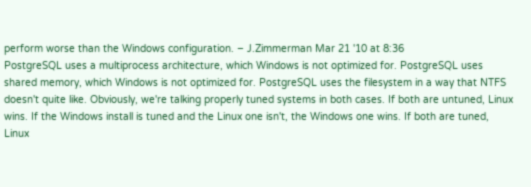perform worse than the Windows configuration. – J.Zimmerman Mar 21 '10 at 8:36
PostgreSQL uses a multiprocess architecture, which Windows is not optimized for. PostgreSQL uses shared memory, which Windows is not optimized for. PostgreSQL uses the filesystem in a way that NTFS doesn't quite like. Obviously, we're talking properly tuned systems in both cases. If both are untuned, Linux wins. If the Windows install is tuned and the Linux one isn't, the Windows one wins. If both are tuned, Linux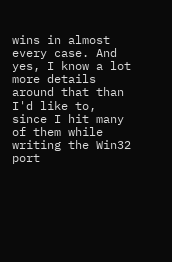wins in almost every case. And yes, I know a lot more details around that than I'd like to, since I hit many of them while writing the Win32 port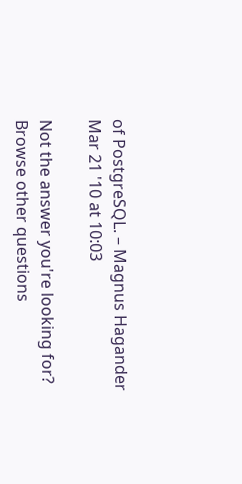of PostgreSQL. – Magnus Hagander Mar 21 '10 at 10:03

Not the answer you're looking for? Browse other questions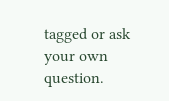tagged or ask your own question.